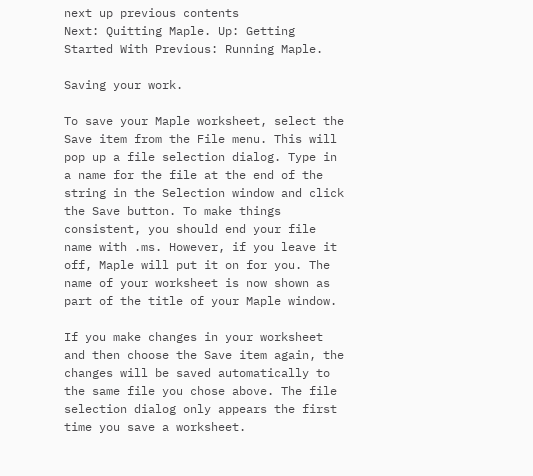next up previous contents
Next: Quitting Maple. Up: Getting Started With Previous: Running Maple.

Saving your work.

To save your Maple worksheet, select the Save item from the File menu. This will pop up a file selection dialog. Type in a name for the file at the end of the string in the Selection window and click the Save button. To make things consistent, you should end your file name with .ms. However, if you leave it off, Maple will put it on for you. The name of your worksheet is now shown as part of the title of your Maple window.

If you make changes in your worksheet and then choose the Save item again, the changes will be saved automatically to the same file you chose above. The file selection dialog only appears the first time you save a worksheet.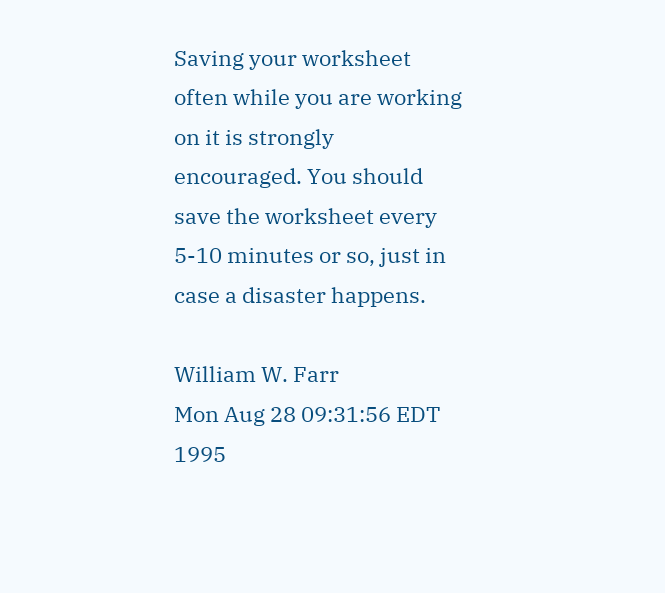Saving your worksheet often while you are working on it is strongly encouraged. You should save the worksheet every 5-10 minutes or so, just in case a disaster happens.

William W. Farr
Mon Aug 28 09:31:56 EDT 1995